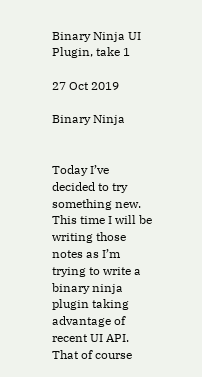Binary Ninja UI Plugin, take 1

27 Oct 2019

Binary Ninja


Today I’ve decided to try something new. This time I will be writing those notes as I’m trying to write a binary ninja plugin taking advantage of recent UI API. That of course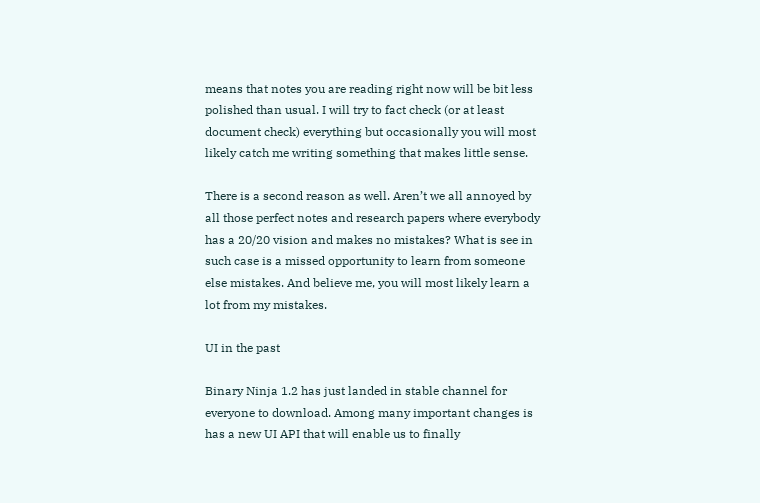means that notes you are reading right now will be bit less polished than usual. I will try to fact check (or at least document check) everything but occasionally you will most likely catch me writing something that makes little sense.

There is a second reason as well. Aren’t we all annoyed by all those perfect notes and research papers where everybody has a 20/20 vision and makes no mistakes? What is see in such case is a missed opportunity to learn from someone else mistakes. And believe me, you will most likely learn a lot from my mistakes.

UI in the past

Binary Ninja 1.2 has just landed in stable channel for everyone to download. Among many important changes is has a new UI API that will enable us to finally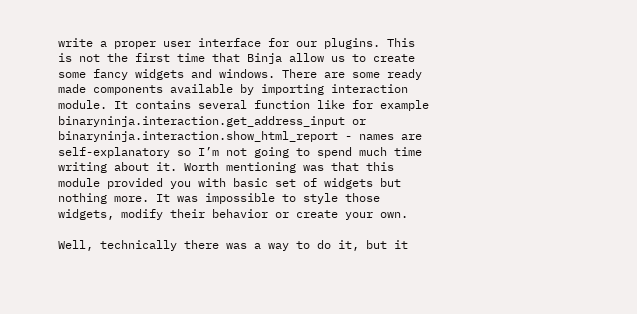write a proper user interface for our plugins. This is not the first time that Binja allow us to create some fancy widgets and windows. There are some ready made components available by importing interaction module. It contains several function like for example binaryninja.interaction.get_address_input or binaryninja.interaction.show_html_report - names are self-explanatory so I’m not going to spend much time writing about it. Worth mentioning was that this module provided you with basic set of widgets but nothing more. It was impossible to style those widgets, modify their behavior or create your own.

Well, technically there was a way to do it, but it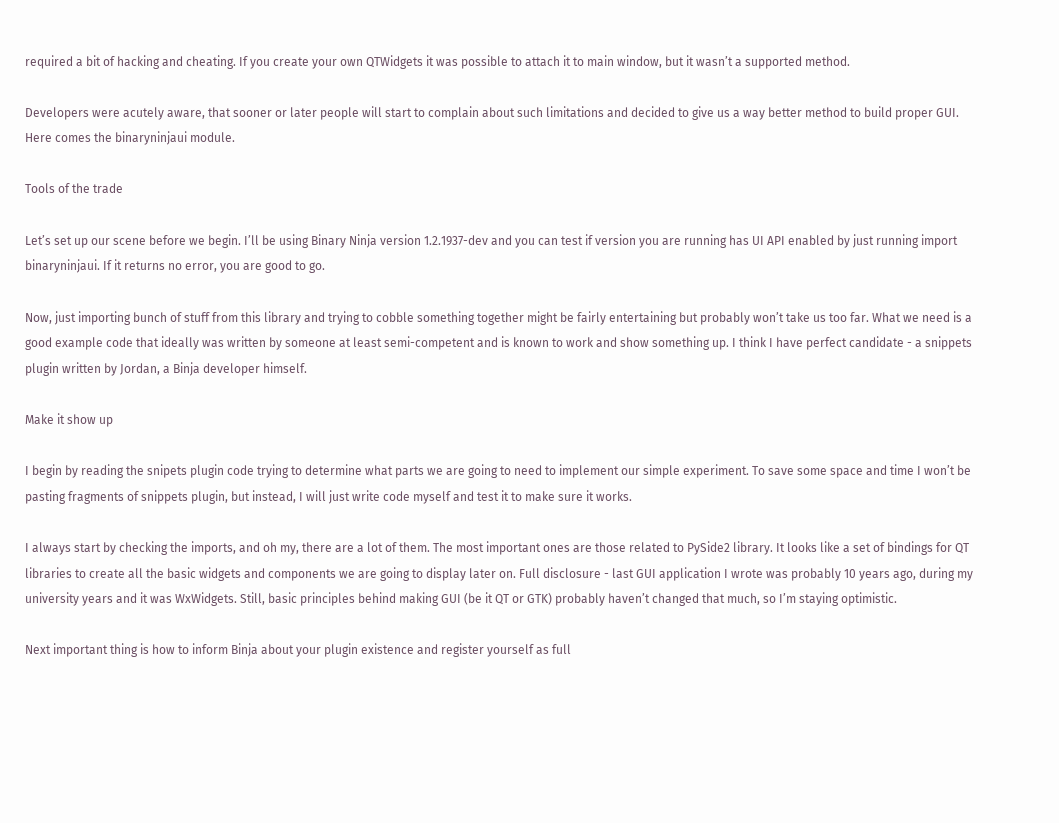required a bit of hacking and cheating. If you create your own QTWidgets it was possible to attach it to main window, but it wasn’t a supported method.

Developers were acutely aware, that sooner or later people will start to complain about such limitations and decided to give us a way better method to build proper GUI. Here comes the binaryninjaui module.

Tools of the trade

Let’s set up our scene before we begin. I’ll be using Binary Ninja version 1.2.1937-dev and you can test if version you are running has UI API enabled by just running import binaryninjaui. If it returns no error, you are good to go.

Now, just importing bunch of stuff from this library and trying to cobble something together might be fairly entertaining but probably won’t take us too far. What we need is a good example code that ideally was written by someone at least semi-competent and is known to work and show something up. I think I have perfect candidate - a snippets plugin written by Jordan, a Binja developer himself.

Make it show up

I begin by reading the snipets plugin code trying to determine what parts we are going to need to implement our simple experiment. To save some space and time I won’t be pasting fragments of snippets plugin, but instead, I will just write code myself and test it to make sure it works.

I always start by checking the imports, and oh my, there are a lot of them. The most important ones are those related to PySide2 library. It looks like a set of bindings for QT libraries to create all the basic widgets and components we are going to display later on. Full disclosure - last GUI application I wrote was probably 10 years ago, during my university years and it was WxWidgets. Still, basic principles behind making GUI (be it QT or GTK) probably haven’t changed that much, so I’m staying optimistic.

Next important thing is how to inform Binja about your plugin existence and register yourself as full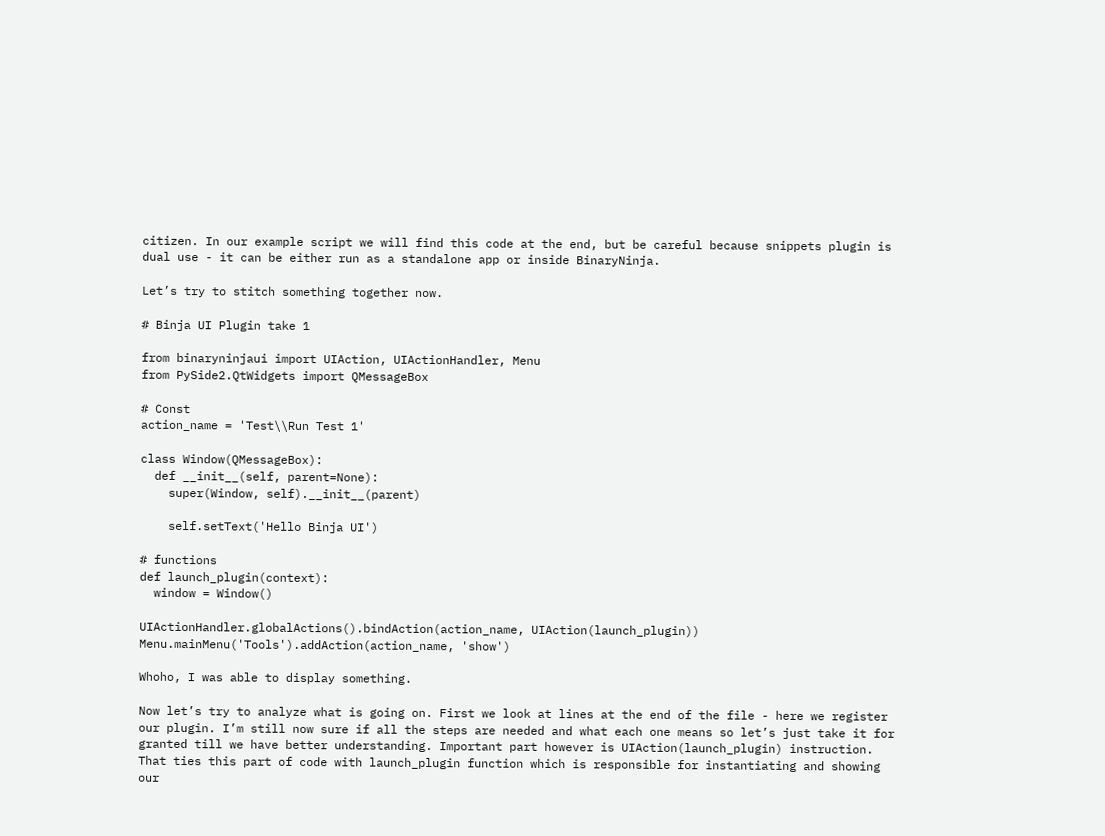citizen. In our example script we will find this code at the end, but be careful because snippets plugin is dual use - it can be either run as a standalone app or inside BinaryNinja.

Let’s try to stitch something together now.

# Binja UI Plugin take 1

from binaryninjaui import UIAction, UIActionHandler, Menu
from PySide2.QtWidgets import QMessageBox

# Const
action_name = 'Test\\Run Test 1'

class Window(QMessageBox):
  def __init__(self, parent=None):
    super(Window, self).__init__(parent)

    self.setText('Hello Binja UI')

# functions
def launch_plugin(context):
  window = Window()

UIActionHandler.globalActions().bindAction(action_name, UIAction(launch_plugin))
Menu.mainMenu('Tools').addAction(action_name, 'show')

Whoho, I was able to display something.

Now let’s try to analyze what is going on. First we look at lines at the end of the file - here we register our plugin. I’m still now sure if all the steps are needed and what each one means so let’s just take it for granted till we have better understanding. Important part however is UIAction(launch_plugin) instruction. That ties this part of code with launch_plugin function which is responsible for instantiating and showing our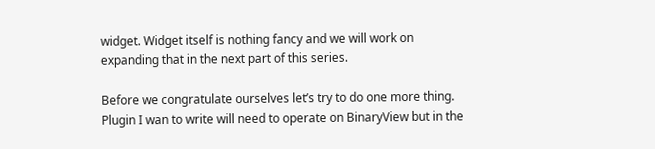widget. Widget itself is nothing fancy and we will work on expanding that in the next part of this series.

Before we congratulate ourselves let’s try to do one more thing. Plugin I wan to write will need to operate on BinaryView but in the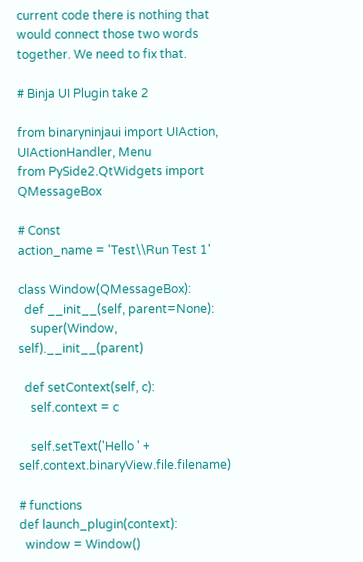current code there is nothing that would connect those two words together. We need to fix that.

# Binja UI Plugin take 2

from binaryninjaui import UIAction, UIActionHandler, Menu
from PySide2.QtWidgets import QMessageBox

# Const
action_name = 'Test\\Run Test 1'

class Window(QMessageBox):
  def __init__(self, parent=None):
    super(Window, self).__init__(parent)

  def setContext(self, c):
    self.context = c

    self.setText('Hello ' + self.context.binaryView.file.filename)

# functions
def launch_plugin(context):
  window = Window()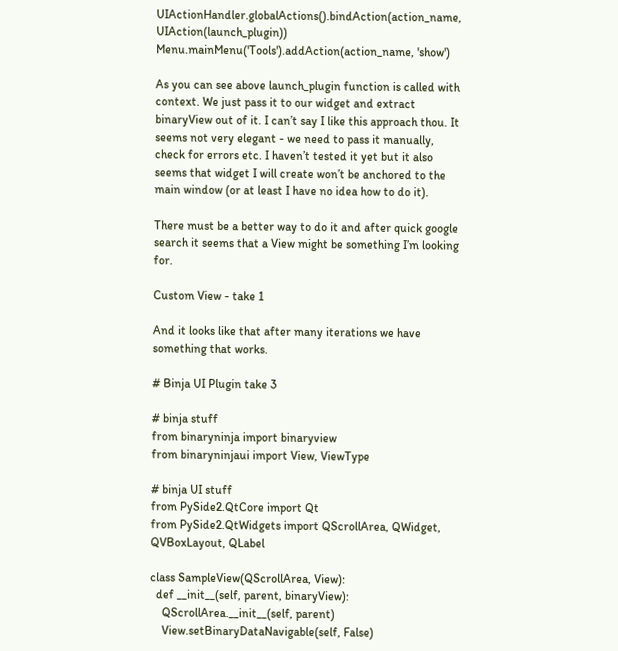UIActionHandler.globalActions().bindAction(action_name, UIAction(launch_plugin))
Menu.mainMenu('Tools').addAction(action_name, 'show')

As you can see above launch_plugin function is called with context. We just pass it to our widget and extract binaryView out of it. I can’t say I like this approach thou. It seems not very elegant - we need to pass it manually, check for errors etc. I haven’t tested it yet but it also seems that widget I will create won’t be anchored to the main window (or at least I have no idea how to do it).

There must be a better way to do it and after quick google search it seems that a View might be something I’m looking for.

Custom View - take 1

And it looks like that after many iterations we have something that works.

# Binja UI Plugin take 3

# binja stuff
from binaryninja import binaryview
from binaryninjaui import View, ViewType

# binja UI stuff
from PySide2.QtCore import Qt
from PySide2.QtWidgets import QScrollArea, QWidget, QVBoxLayout, QLabel

class SampleView(QScrollArea, View):
  def __init__(self, parent, binaryView):
    QScrollArea.__init__(self, parent)
    View.setBinaryDataNavigable(self, False)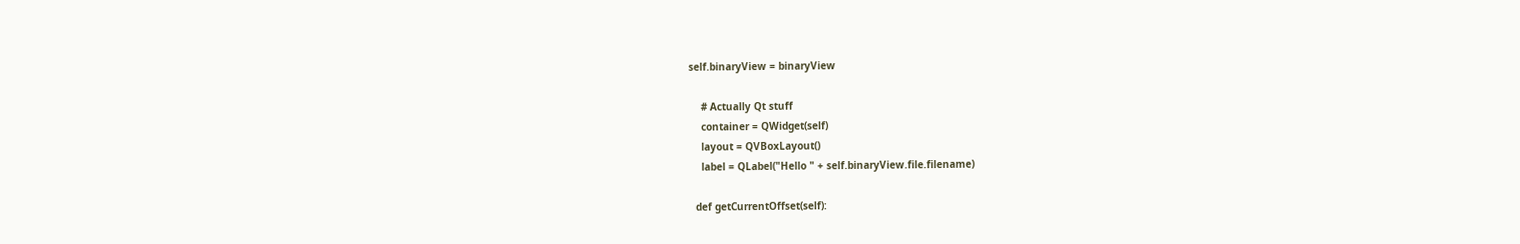self.binaryView = binaryView

    # Actually Qt stuff
    container = QWidget(self)
    layout = QVBoxLayout()
    label = QLabel("Hello " + self.binaryView.file.filename)

  def getCurrentOffset(self):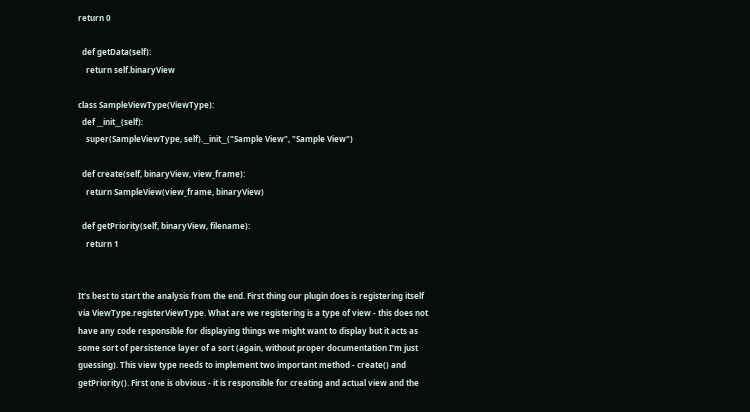return 0

  def getData(self):
    return self.binaryView

class SampleViewType(ViewType):
  def __init__(self):
    super(SampleViewType, self).__init__("Sample View", "Sample View")

  def create(self, binaryView, view_frame):
    return SampleView(view_frame, binaryView)

  def getPriority(self, binaryView, filename):
    return 1


It’s best to start the analysis from the end. First thing our plugin does is registering itself via ViewType.registerViewType. What are we registering is a type of view - this does not have any code responsible for displaying things we might want to display but it acts as some sort of persistence layer of a sort (again, without proper documentation I’m just guessing). This view type needs to implement two important method - create() and getPriority(). First one is obvious - it is responsible for creating and actual view and the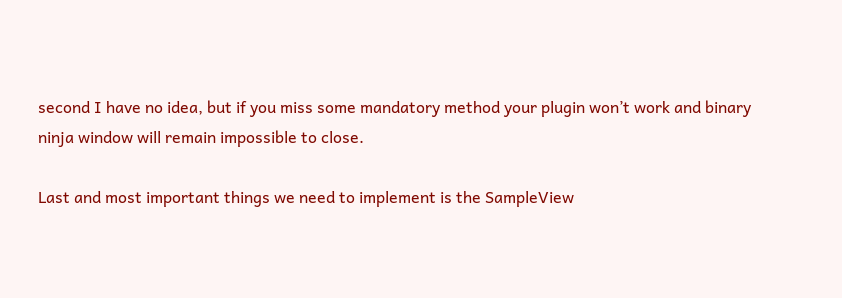second I have no idea, but if you miss some mandatory method your plugin won’t work and binary ninja window will remain impossible to close.

Last and most important things we need to implement is the SampleView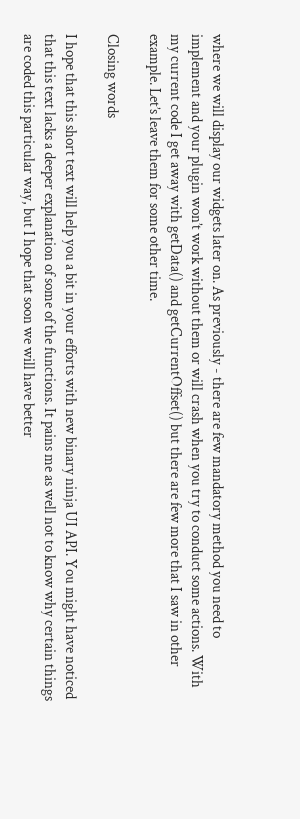where we will display our widgets later on. As previously - there are few mandatory method you need to implement and your plugin won’t work without them or will crash when you try to conduct some actions. With my current code I get away with getData() and getCurrentOffset() but there are few more that I saw in other example. Let’s leave them for some other time.

Closing words

I hope that this short text will help you a bit in your efforts with new binary ninja UI API. You might have noticed that this text lacks a deeper explanation of some of the functions. It pains me as well not to know why certain things are coded this particular way, but I hope that soon we will have better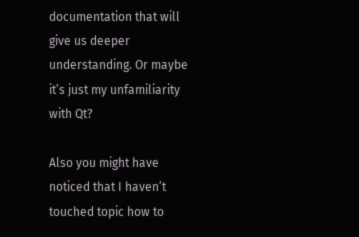documentation that will give us deeper understanding. Or maybe it’s just my unfamiliarity with Qt?

Also you might have noticed that I haven’t touched topic how to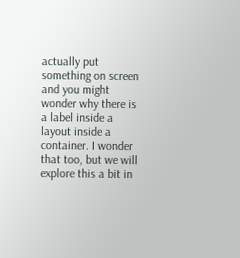actually put something on screen and you might wonder why there is a label inside a layout inside a container. I wonder that too, but we will explore this a bit in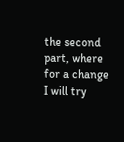the second part, where for a change I will try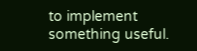to implement something useful.